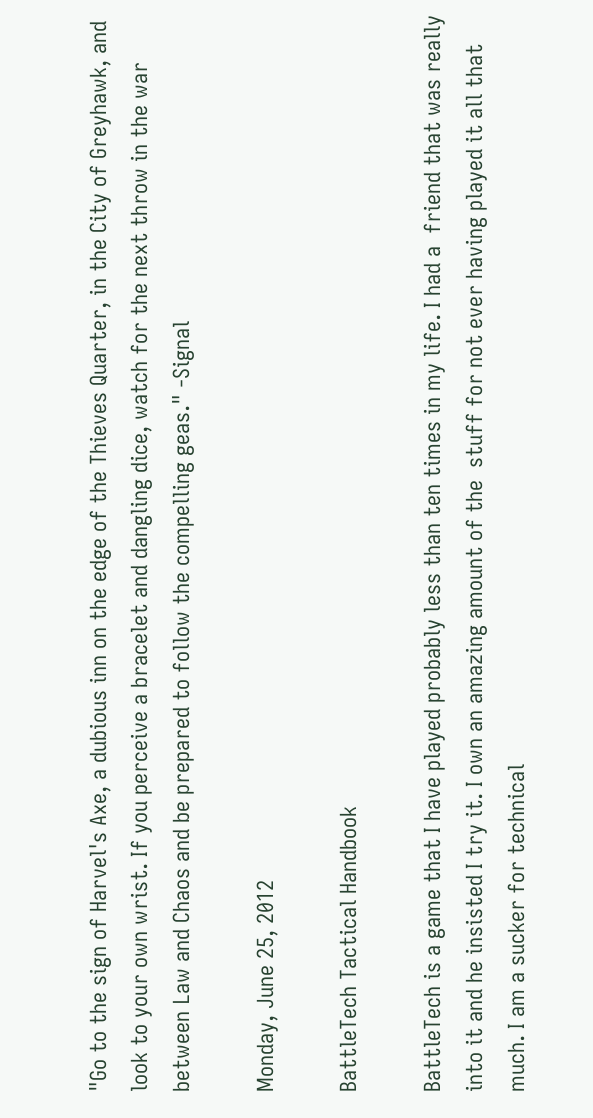"Go to the sign of Harvel's Axe, a dubious inn on the edge of the Thieves Quarter, in the City of Greyhawk, and look to your own wrist. If you perceive a bracelet and dangling dice, watch for the next throw in the war between Law and Chaos and be prepared to follow the compelling geas." -Signal

Monday, June 25, 2012

BattleTech Tactical Handbook

BattleTech is a game that I have played probably less than ten times in my life. I had a  friend that was really into it and he insisted I try it. I own an amazing amount of the  stuff for not ever having played it all that much. I am a sucker for technical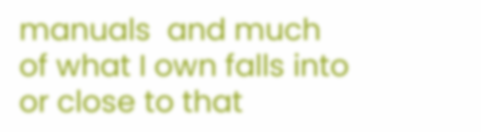manuals  and much of what I own falls into or close to that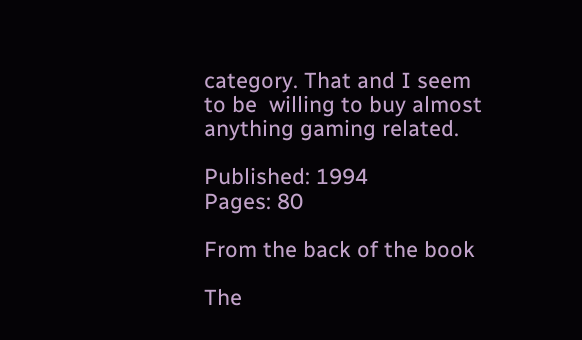category. That and I seem to be  willing to buy almost anything gaming related.

Published: 1994
Pages: 80

From the back of the book

The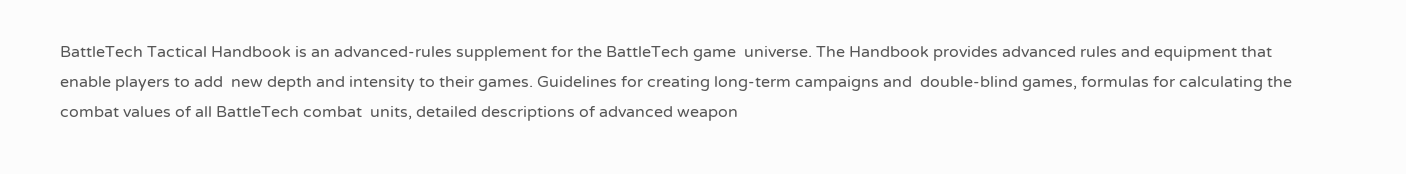BattleTech Tactical Handbook is an advanced-rules supplement for the BattleTech game  universe. The Handbook provides advanced rules and equipment that enable players to add  new depth and intensity to their games. Guidelines for creating long-term campaigns and  double-blind games, formulas for calculating the combat values of all BattleTech combat  units, detailed descriptions of advanced weapon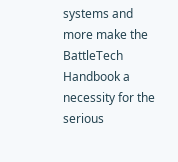systems and more make the BattleTech  Handbook a necessity for the serious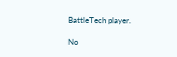BattleTech player.

No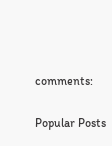comments:

Popular Posts